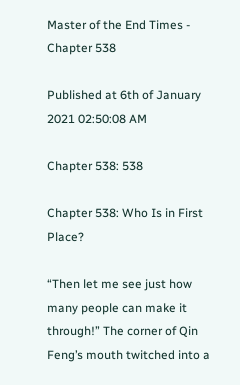Master of the End Times - Chapter 538

Published at 6th of January 2021 02:50:08 AM

Chapter 538: 538

Chapter 538: Who Is in First Place?

“Then let me see just how many people can make it through!” The corner of Qin Feng’s mouth twitched into a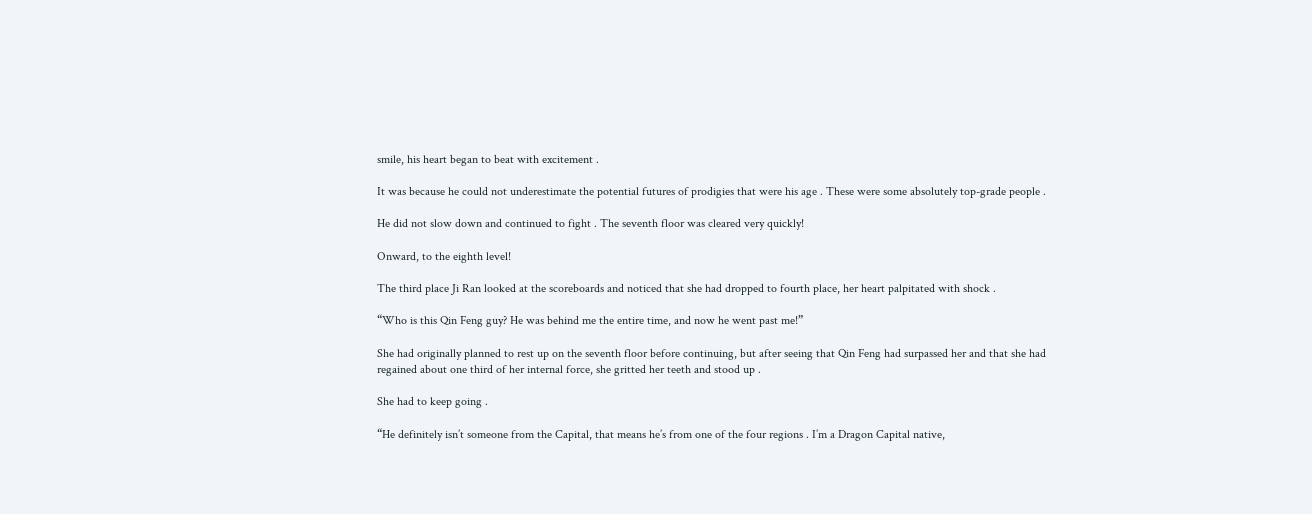smile, his heart began to beat with excitement .

It was because he could not underestimate the potential futures of prodigies that were his age . These were some absolutely top-grade people .

He did not slow down and continued to fight . The seventh floor was cleared very quickly!

Onward, to the eighth level!

The third place Ji Ran looked at the scoreboards and noticed that she had dropped to fourth place, her heart palpitated with shock .

“Who is this Qin Feng guy? He was behind me the entire time, and now he went past me!”

She had originally planned to rest up on the seventh floor before continuing, but after seeing that Qin Feng had surpassed her and that she had regained about one third of her internal force, she gritted her teeth and stood up .

She had to keep going .

“He definitely isn’t someone from the Capital, that means he’s from one of the four regions . I’m a Dragon Capital native,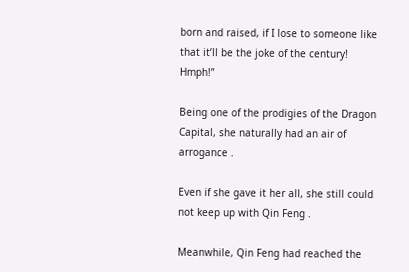born and raised, if I lose to someone like that it’ll be the joke of the century! Hmph!”

Being one of the prodigies of the Dragon Capital, she naturally had an air of arrogance .

Even if she gave it her all, she still could not keep up with Qin Feng .

Meanwhile, Qin Feng had reached the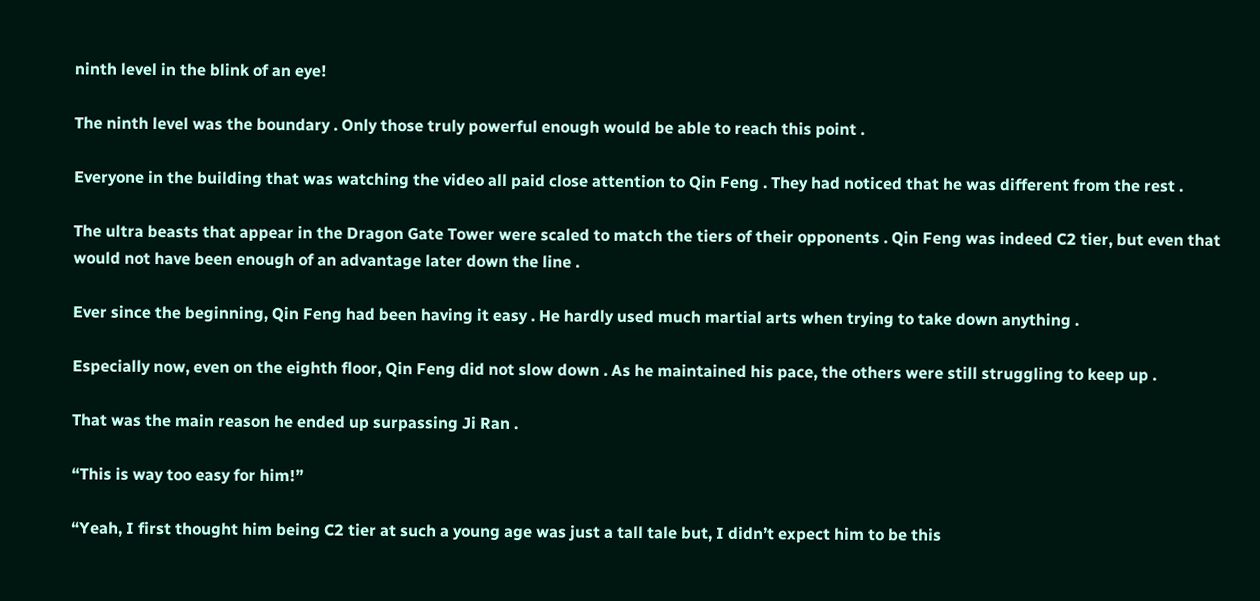ninth level in the blink of an eye!

The ninth level was the boundary . Only those truly powerful enough would be able to reach this point .

Everyone in the building that was watching the video all paid close attention to Qin Feng . They had noticed that he was different from the rest .

The ultra beasts that appear in the Dragon Gate Tower were scaled to match the tiers of their opponents . Qin Feng was indeed C2 tier, but even that would not have been enough of an advantage later down the line .

Ever since the beginning, Qin Feng had been having it easy . He hardly used much martial arts when trying to take down anything .

Especially now, even on the eighth floor, Qin Feng did not slow down . As he maintained his pace, the others were still struggling to keep up .

That was the main reason he ended up surpassing Ji Ran .

“This is way too easy for him!”

“Yeah, I first thought him being C2 tier at such a young age was just a tall tale but, I didn’t expect him to be this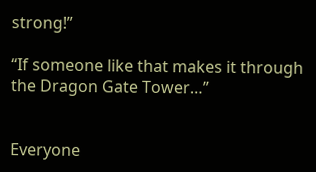strong!”

“If someone like that makes it through the Dragon Gate Tower…”


Everyone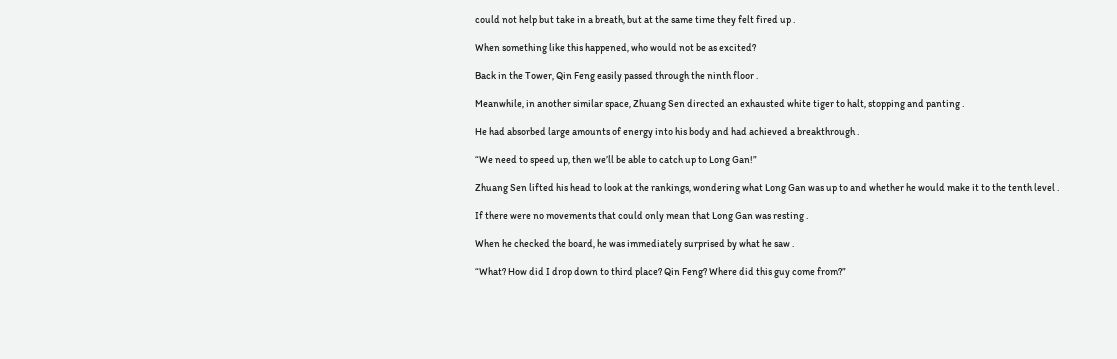could not help but take in a breath, but at the same time they felt fired up .

When something like this happened, who would not be as excited?

Back in the Tower, Qin Feng easily passed through the ninth floor .

Meanwhile, in another similar space, Zhuang Sen directed an exhausted white tiger to halt, stopping and panting .

He had absorbed large amounts of energy into his body and had achieved a breakthrough .

“We need to speed up, then we’ll be able to catch up to Long Gan!”

Zhuang Sen lifted his head to look at the rankings, wondering what Long Gan was up to and whether he would make it to the tenth level .

If there were no movements that could only mean that Long Gan was resting .

When he checked the board, he was immediately surprised by what he saw .

“What? How did I drop down to third place? Qin Feng? Where did this guy come from?”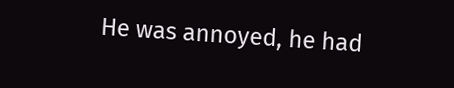He was annoyed, he had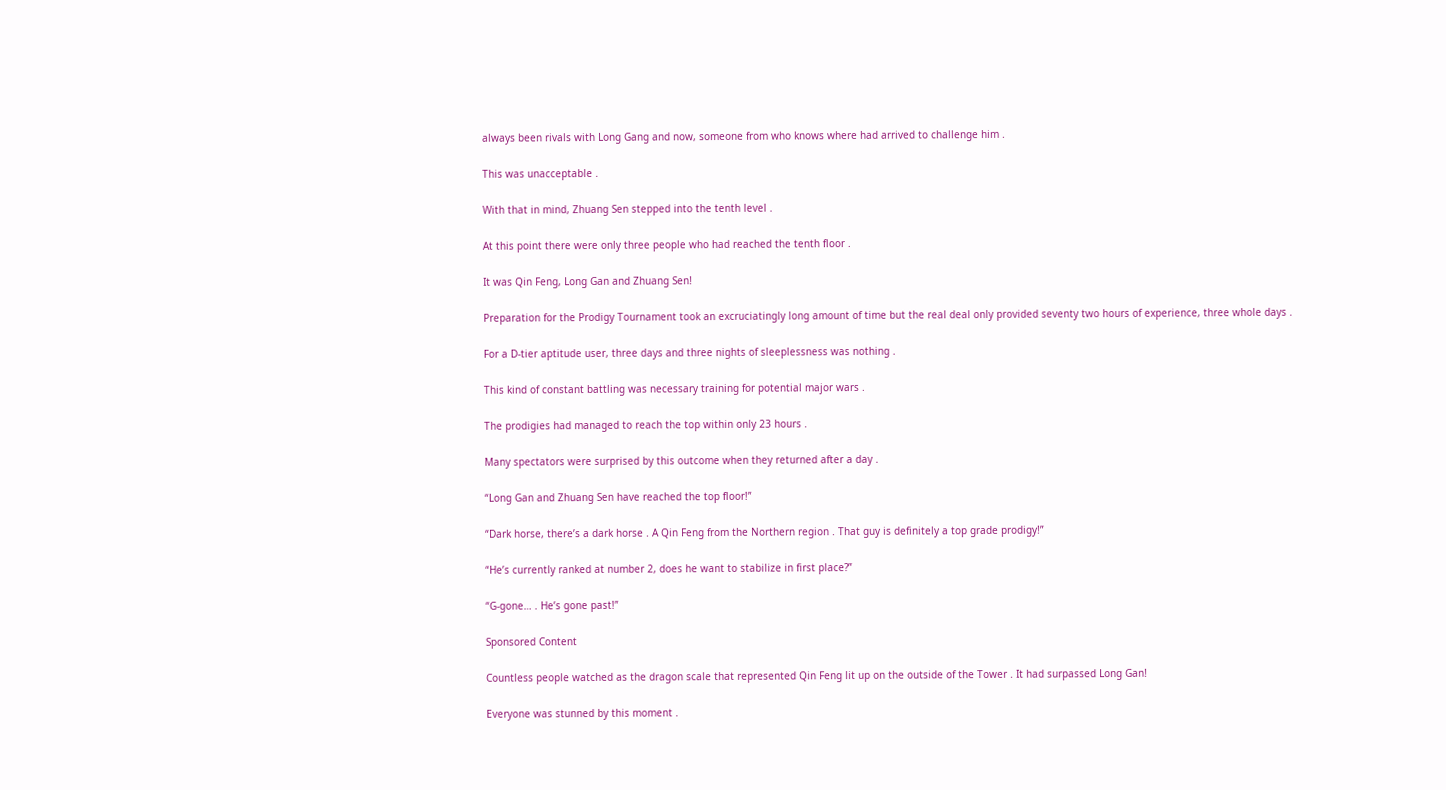always been rivals with Long Gang and now, someone from who knows where had arrived to challenge him .

This was unacceptable .

With that in mind, Zhuang Sen stepped into the tenth level .

At this point there were only three people who had reached the tenth floor .

It was Qin Feng, Long Gan and Zhuang Sen!

Preparation for the Prodigy Tournament took an excruciatingly long amount of time but the real deal only provided seventy two hours of experience, three whole days .

For a D-tier aptitude user, three days and three nights of sleeplessness was nothing .

This kind of constant battling was necessary training for potential major wars .

The prodigies had managed to reach the top within only 23 hours .

Many spectators were surprised by this outcome when they returned after a day .

“Long Gan and Zhuang Sen have reached the top floor!”

“Dark horse, there’s a dark horse . A Qin Feng from the Northern region . That guy is definitely a top grade prodigy!”

“He’s currently ranked at number 2, does he want to stabilize in first place?”

“G-gone… . He’s gone past!”

Sponsored Content

Countless people watched as the dragon scale that represented Qin Feng lit up on the outside of the Tower . It had surpassed Long Gan!

Everyone was stunned by this moment .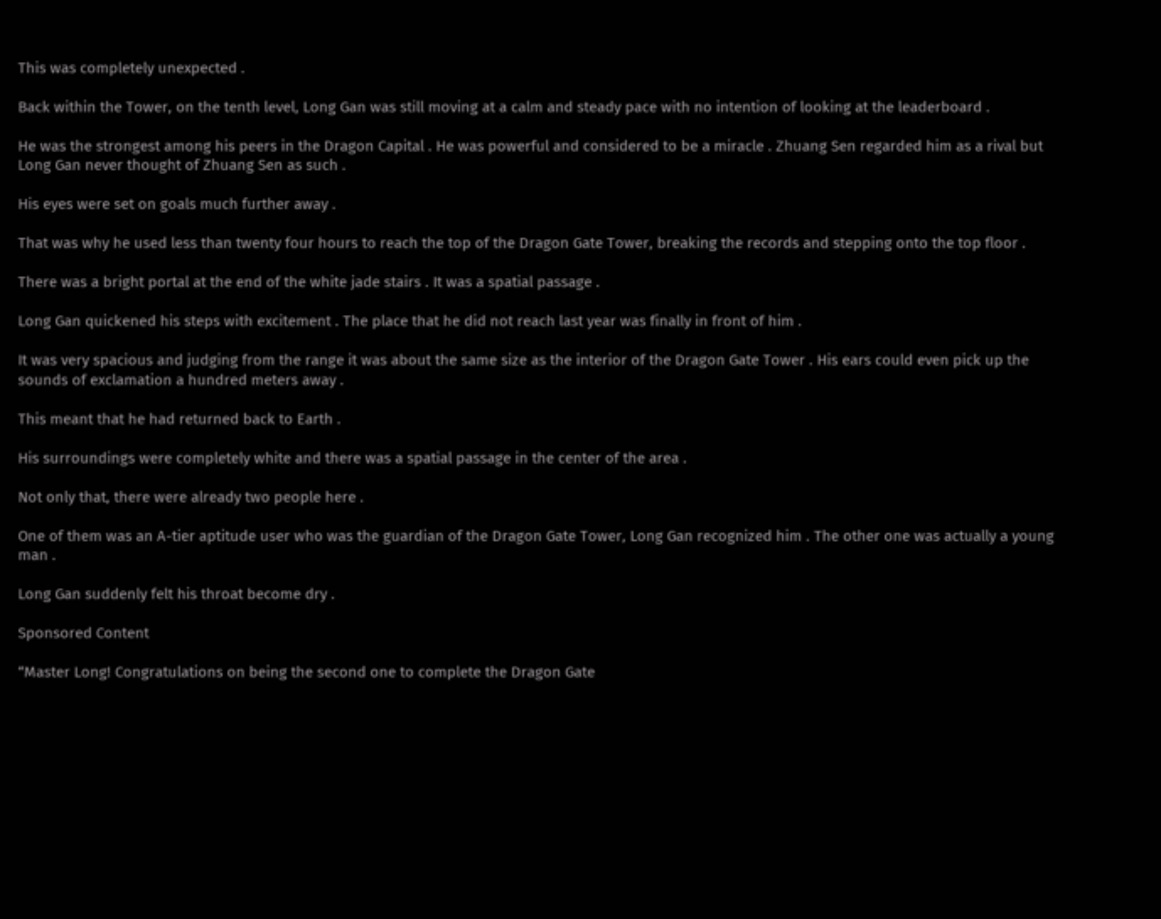This was completely unexpected .

Back within the Tower, on the tenth level, Long Gan was still moving at a calm and steady pace with no intention of looking at the leaderboard .

He was the strongest among his peers in the Dragon Capital . He was powerful and considered to be a miracle . Zhuang Sen regarded him as a rival but Long Gan never thought of Zhuang Sen as such .

His eyes were set on goals much further away .

That was why he used less than twenty four hours to reach the top of the Dragon Gate Tower, breaking the records and stepping onto the top floor .

There was a bright portal at the end of the white jade stairs . It was a spatial passage .

Long Gan quickened his steps with excitement . The place that he did not reach last year was finally in front of him .

It was very spacious and judging from the range it was about the same size as the interior of the Dragon Gate Tower . His ears could even pick up the sounds of exclamation a hundred meters away .

This meant that he had returned back to Earth .

His surroundings were completely white and there was a spatial passage in the center of the area .

Not only that, there were already two people here .

One of them was an A-tier aptitude user who was the guardian of the Dragon Gate Tower, Long Gan recognized him . The other one was actually a young man .

Long Gan suddenly felt his throat become dry .

Sponsored Content

“Master Long! Congratulations on being the second one to complete the Dragon Gate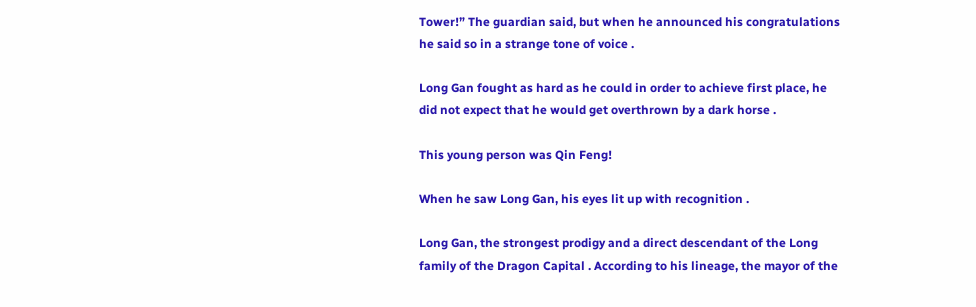Tower!” The guardian said, but when he announced his congratulations he said so in a strange tone of voice .

Long Gan fought as hard as he could in order to achieve first place, he did not expect that he would get overthrown by a dark horse .

This young person was Qin Feng!

When he saw Long Gan, his eyes lit up with recognition .

Long Gan, the strongest prodigy and a direct descendant of the Long family of the Dragon Capital . According to his lineage, the mayor of the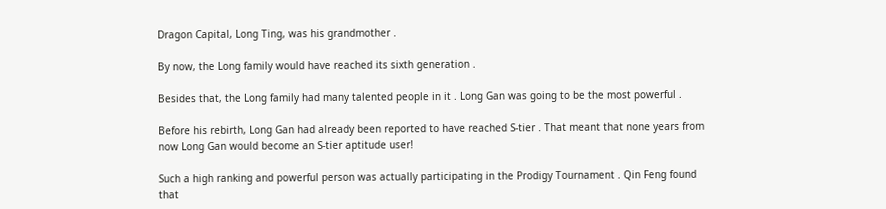Dragon Capital, Long Ting, was his grandmother .

By now, the Long family would have reached its sixth generation .

Besides that, the Long family had many talented people in it . Long Gan was going to be the most powerful .

Before his rebirth, Long Gan had already been reported to have reached S-tier . That meant that none years from now Long Gan would become an S-tier aptitude user!

Such a high ranking and powerful person was actually participating in the Prodigy Tournament . Qin Feng found that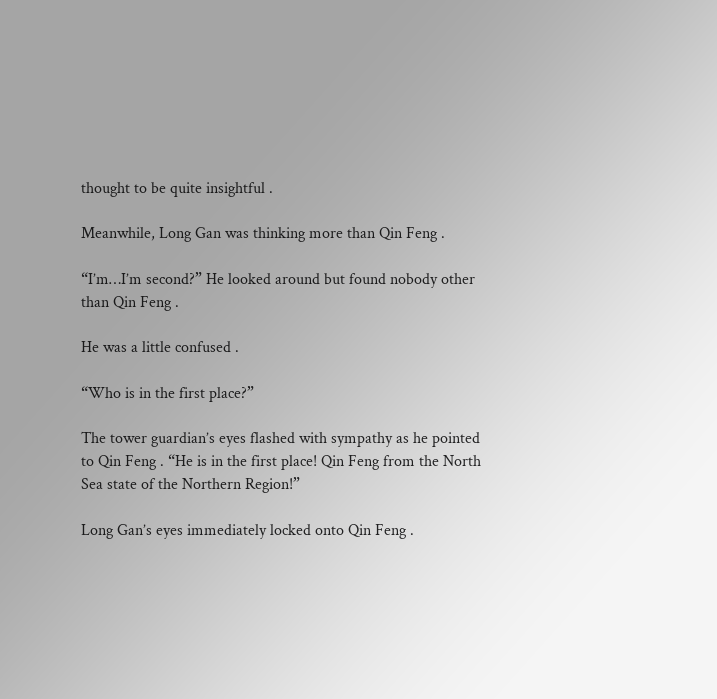thought to be quite insightful .

Meanwhile, Long Gan was thinking more than Qin Feng .

“I’m…I’m second?” He looked around but found nobody other than Qin Feng .

He was a little confused .

“Who is in the first place?”

The tower guardian’s eyes flashed with sympathy as he pointed to Qin Feng . “He is in the first place! Qin Feng from the North Sea state of the Northern Region!”

Long Gan’s eyes immediately locked onto Qin Feng .